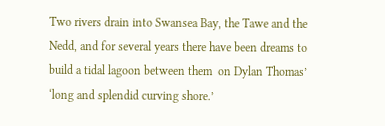Two rivers drain into Swansea Bay, the Tawe and the Nedd, and for several years there have been dreams to build a tidal lagoon between them  on Dylan Thomas’ ‘long and splendid curving shore.’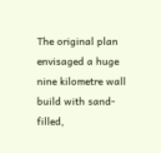The original plan envisaged a huge nine kilometre wall build with sand-filled,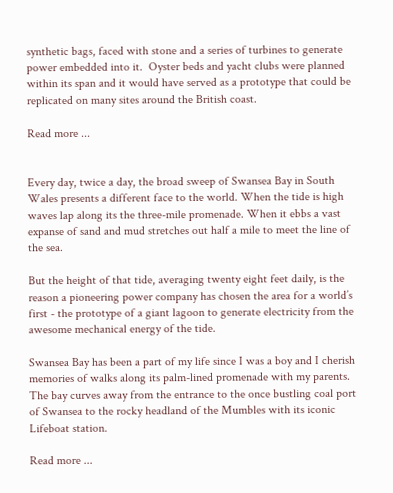synthetic bags, faced with stone and a series of turbines to generate power embedded into it.  Oyster beds and yacht clubs were planned within its span and it would have served as a prototype that could be replicated on many sites around the British coast.

Read more ...


Every day, twice a day, the broad sweep of Swansea Bay in South Wales presents a different face to the world. When the tide is high waves lap along its the three-mile promenade. When it ebbs a vast expanse of sand and mud stretches out half a mile to meet the line of the sea.

But the height of that tide, averaging twenty eight feet daily, is the reason a pioneering power company has chosen the area for a world’s first - the prototype of a giant lagoon to generate electricity from the awesome mechanical energy of the tide.

Swansea Bay has been a part of my life since I was a boy and I cherish memories of walks along its palm-lined promenade with my parents. The bay curves away from the entrance to the once bustling coal port of Swansea to the rocky headland of the Mumbles with its iconic Lifeboat station.

Read more ...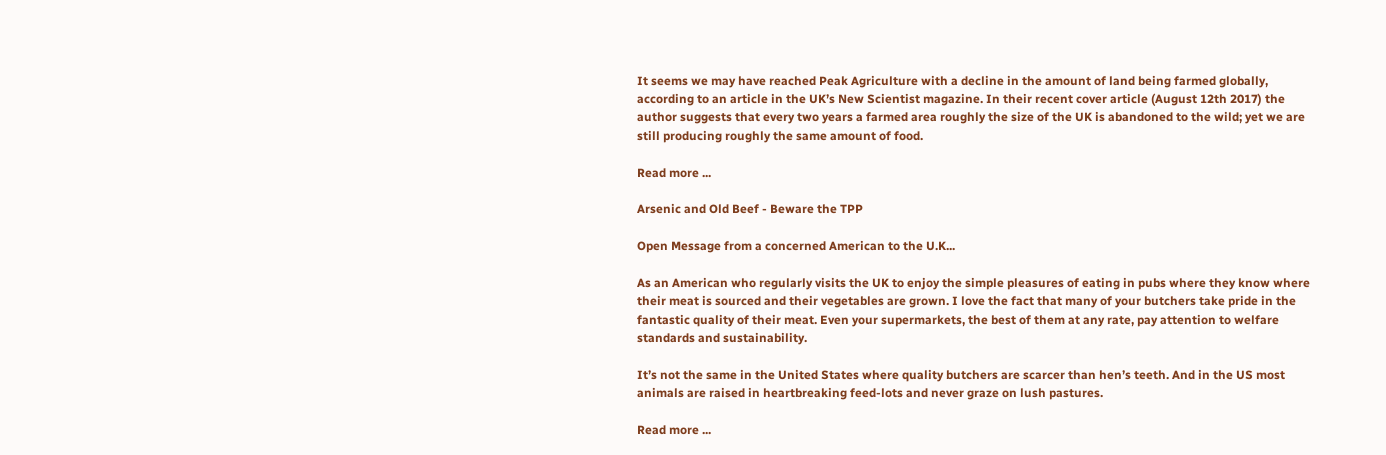It seems we may have reached Peak Agriculture with a decline in the amount of land being farmed globally, according to an article in the UK’s New Scientist magazine. In their recent cover article (August 12th 2017) the author suggests that every two years a farmed area roughly the size of the UK is abandoned to the wild; yet we are still producing roughly the same amount of food.

Read more ...

Arsenic and Old Beef - Beware the TPP

Open Message from a concerned American to the U.K...

As an American who regularly visits the UK to enjoy the simple pleasures of eating in pubs where they know where their meat is sourced and their vegetables are grown. I love the fact that many of your butchers take pride in the fantastic quality of their meat. Even your supermarkets, the best of them at any rate, pay attention to welfare standards and sustainability.

It’s not the same in the United States where quality butchers are scarcer than hen’s teeth. And in the US most animals are raised in heartbreaking feed-lots and never graze on lush pastures.

Read more ...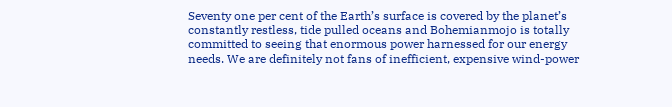Seventy one per cent of the Earth’s surface is covered by the planet’s constantly restless, tide pulled oceans and Bohemianmojo is totally committed to seeing that enormous power harnessed for our energy needs. We are definitely not fans of inefficient, expensive wind-power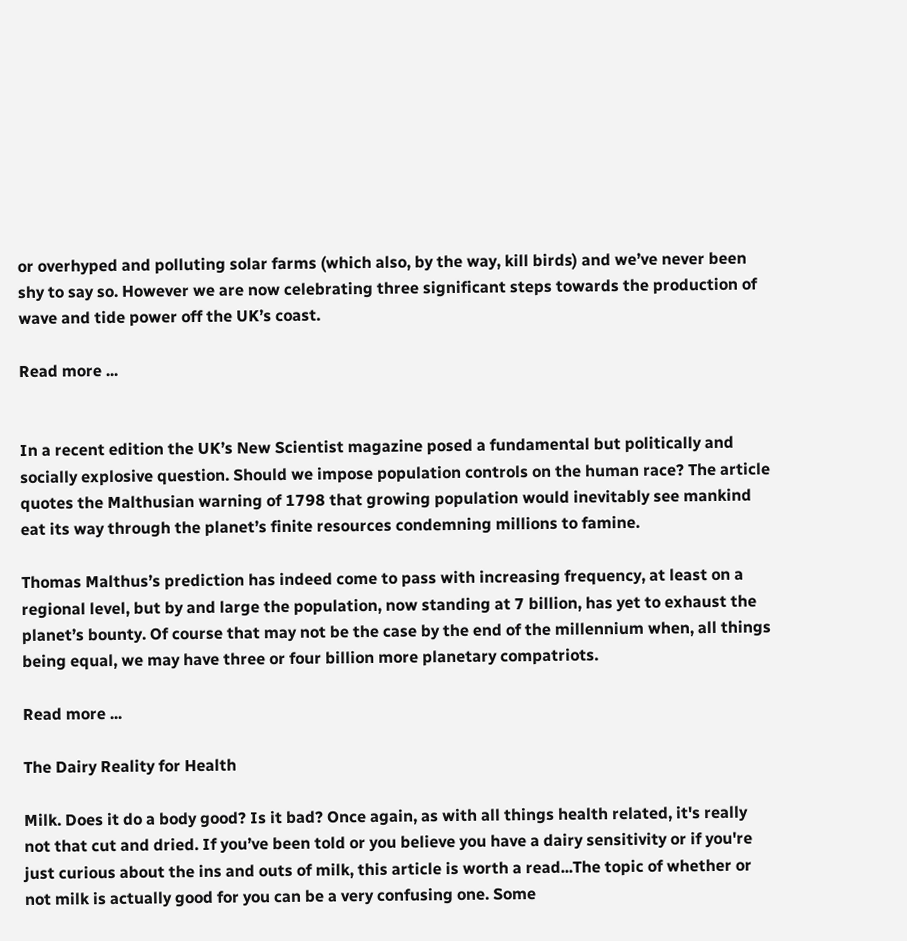or overhyped and polluting solar farms (which also, by the way, kill birds) and we’ve never been shy to say so. However we are now celebrating three significant steps towards the production of wave and tide power off the UK’s coast.

Read more ...


In a recent edition the UK’s New Scientist magazine posed a fundamental but politically and socially explosive question. Should we impose population controls on the human race? The article quotes the Malthusian warning of 1798 that growing population would inevitably see mankind eat its way through the planet’s finite resources condemning millions to famine.

Thomas Malthus’s prediction has indeed come to pass with increasing frequency, at least on a regional level, but by and large the population, now standing at 7 billion, has yet to exhaust the planet’s bounty. Of course that may not be the case by the end of the millennium when, all things being equal, we may have three or four billion more planetary compatriots.

Read more ...

The Dairy Reality for Health

Milk. Does it do a body good? Is it bad? Once again, as with all things health related, it's really not that cut and dried. If you’ve been told or you believe you have a dairy sensitivity or if you're just curious about the ins and outs of milk, this article is worth a read...The topic of whether or not milk is actually good for you can be a very confusing one. Some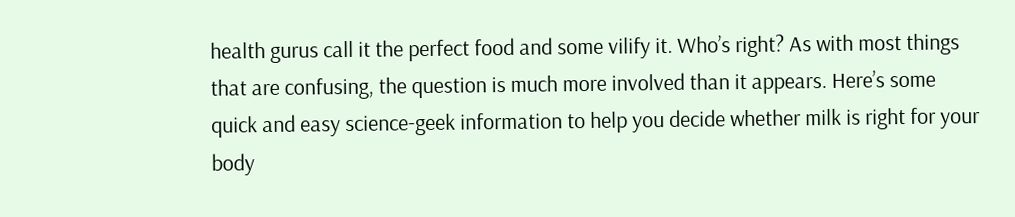health gurus call it the perfect food and some vilify it. Who’s right? As with most things that are confusing, the question is much more involved than it appears. Here’s some quick and easy science-geek information to help you decide whether milk is right for your body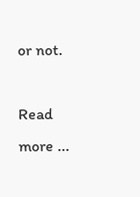or not.

Read more ...